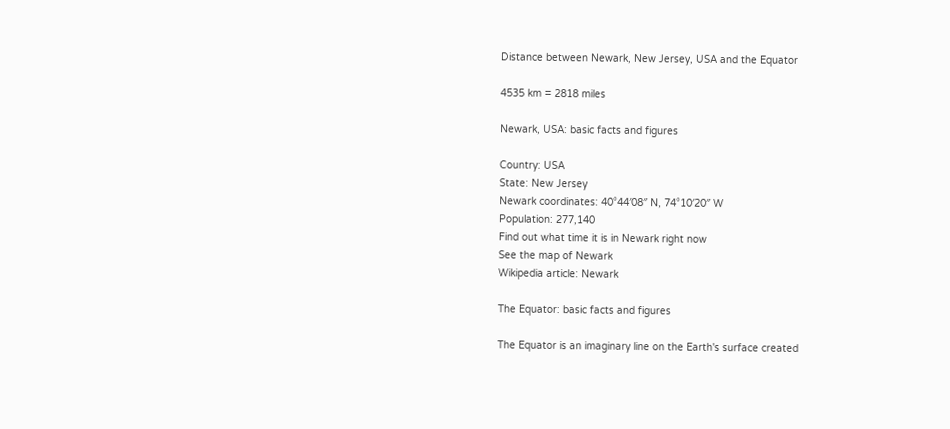Distance between Newark, New Jersey, USA and the Equator

4535 km = 2818 miles

Newark, USA: basic facts and figures

Country: USA
State: New Jersey
Newark coordinates: 40°44′08″ N, 74°10′20″ W
Population: 277,140
Find out what time it is in Newark right now
See the map of Newark
Wikipedia article: Newark

The Equator: basic facts and figures

The Equator is an imaginary line on the Earth's surface created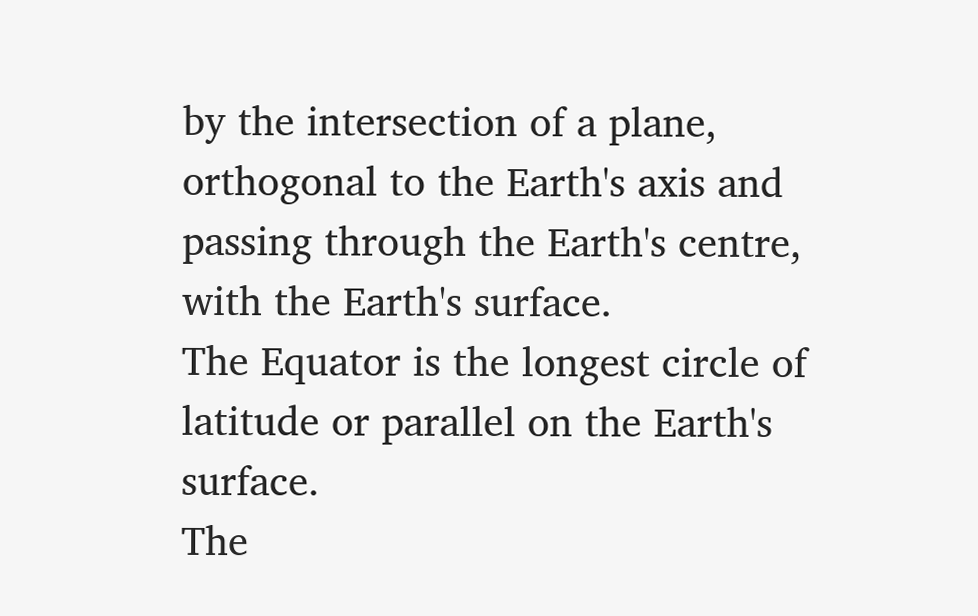by the intersection of a plane, orthogonal to the Earth's axis and passing through the Earth's centre, with the Earth's surface.
The Equator is the longest circle of latitude or parallel on the Earth's surface.
The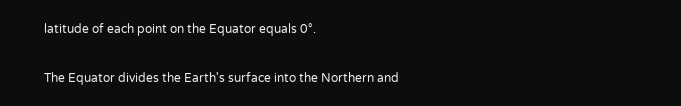latitude of each point on the Equator equals 0°.

The Equator divides the Earth's surface into the Northern and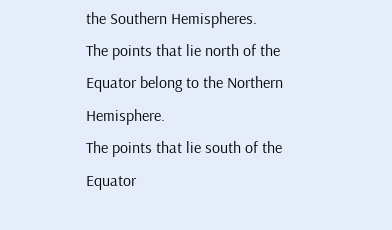the Southern Hemispheres.
The points that lie north of the Equator belong to the Northern Hemisphere.
The points that lie south of the Equator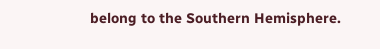belong to the Southern Hemisphere.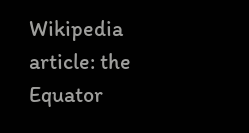Wikipedia article: the Equator